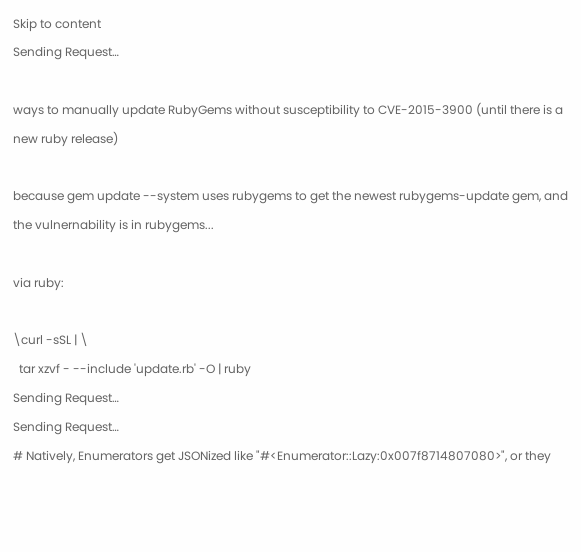Skip to content
Sending Request…

ways to manually update RubyGems without susceptibility to CVE-2015-3900 (until there is a new ruby release)

because gem update --system uses rubygems to get the newest rubygems-update gem, and the vulnernability is in rubygems...

via ruby:

\curl -sSL | \
  tar xzvf - --include 'update.rb' -O | ruby
Sending Request…
Sending Request…
# Natively, Enumerators get JSONized like "#<Enumerator::Lazy:0x007f8714807080>", or they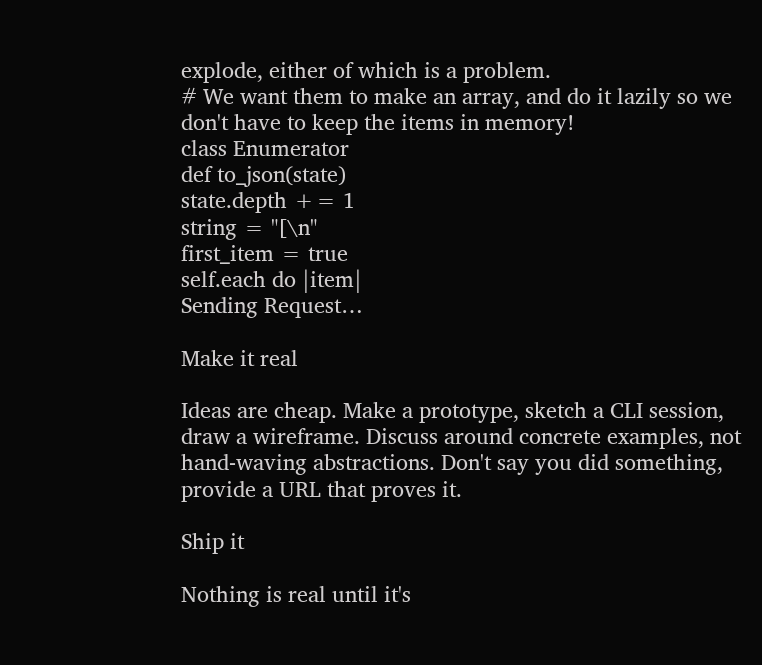explode, either of which is a problem.
# We want them to make an array, and do it lazily so we don't have to keep the items in memory!
class Enumerator
def to_json(state)
state.depth += 1
string = "[\n"
first_item = true
self.each do |item|
Sending Request…

Make it real

Ideas are cheap. Make a prototype, sketch a CLI session, draw a wireframe. Discuss around concrete examples, not hand-waving abstractions. Don't say you did something, provide a URL that proves it.

Ship it

Nothing is real until it's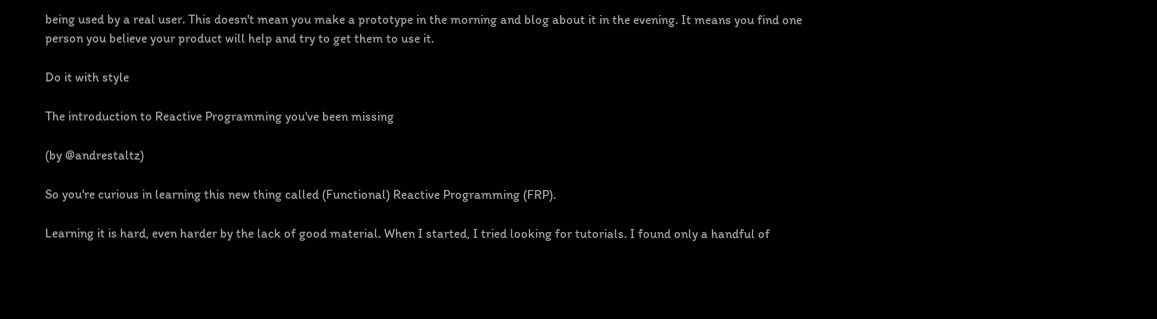being used by a real user. This doesn't mean you make a prototype in the morning and blog about it in the evening. It means you find one person you believe your product will help and try to get them to use it.

Do it with style

The introduction to Reactive Programming you've been missing

(by @andrestaltz)

So you're curious in learning this new thing called (Functional) Reactive Programming (FRP).

Learning it is hard, even harder by the lack of good material. When I started, I tried looking for tutorials. I found only a handful of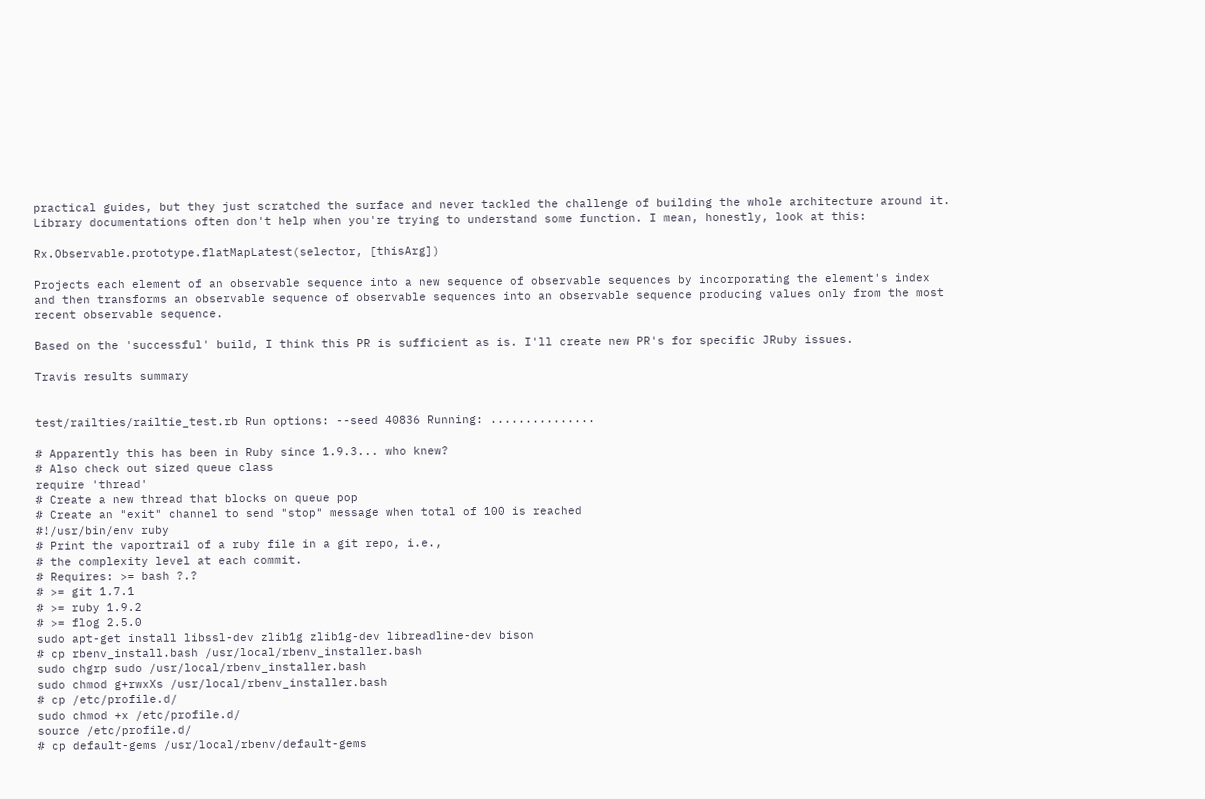practical guides, but they just scratched the surface and never tackled the challenge of building the whole architecture around it. Library documentations often don't help when you're trying to understand some function. I mean, honestly, look at this:

Rx.Observable.prototype.flatMapLatest(selector, [thisArg])

Projects each element of an observable sequence into a new sequence of observable sequences by incorporating the element's index and then transforms an observable sequence of observable sequences into an observable sequence producing values only from the most recent observable sequence.

Based on the 'successful' build, I think this PR is sufficient as is. I'll create new PR's for specific JRuby issues.

Travis results summary


test/railties/railtie_test.rb Run options: --seed 40836 Running: ...............

# Apparently this has been in Ruby since 1.9.3... who knew?
# Also check out sized queue class
require 'thread'
# Create a new thread that blocks on queue pop
# Create an "exit" channel to send "stop" message when total of 100 is reached
#!/usr/bin/env ruby
# Print the vaportrail of a ruby file in a git repo, i.e.,
# the complexity level at each commit.
# Requires: >= bash ?.?
# >= git 1.7.1
# >= ruby 1.9.2
# >= flog 2.5.0
sudo apt-get install libssl-dev zlib1g zlib1g-dev libreadline-dev bison
# cp rbenv_install.bash /usr/local/rbenv_installer.bash
sudo chgrp sudo /usr/local/rbenv_installer.bash
sudo chmod g+rwxXs /usr/local/rbenv_installer.bash
# cp /etc/profile.d/
sudo chmod +x /etc/profile.d/
source /etc/profile.d/
# cp default-gems /usr/local/rbenv/default-gems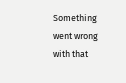Something went wrong with that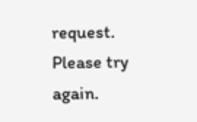request. Please try again.